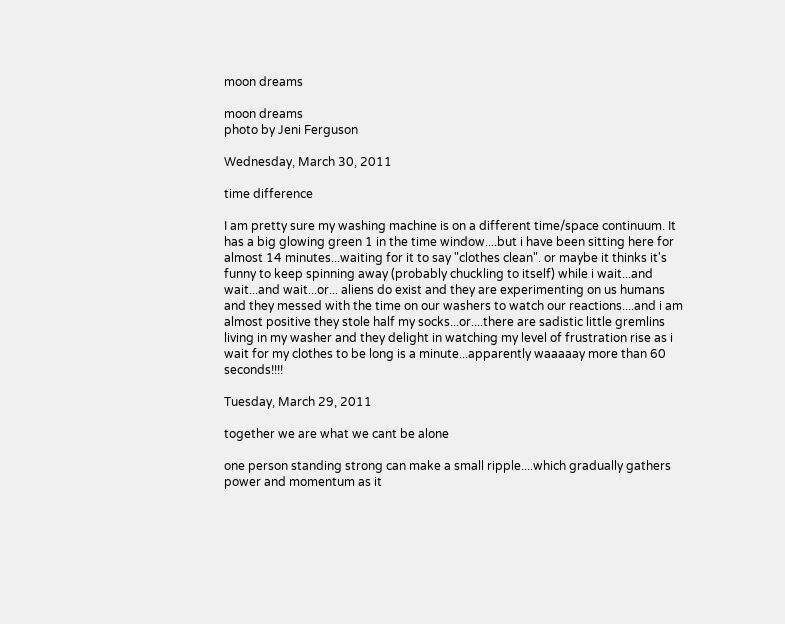moon dreams

moon dreams
photo by Jeni Ferguson

Wednesday, March 30, 2011

time difference

I am pretty sure my washing machine is on a different time/space continuum. It has a big glowing green 1 in the time window....but i have been sitting here for almost 14 minutes...waiting for it to say "clothes clean". or maybe it thinks it's funny to keep spinning away (probably chuckling to itself) while i wait...and wait...and wait...or... aliens do exist and they are experimenting on us humans and they messed with the time on our washers to watch our reactions....and i am almost positive they stole half my socks...or....there are sadistic little gremlins living in my washer and they delight in watching my level of frustration rise as i wait for my clothes to be long is a minute...apparently waaaaay more than 60 seconds!!!!

Tuesday, March 29, 2011

together we are what we cant be alone

one person standing strong can make a small ripple....which gradually gathers power and momentum as it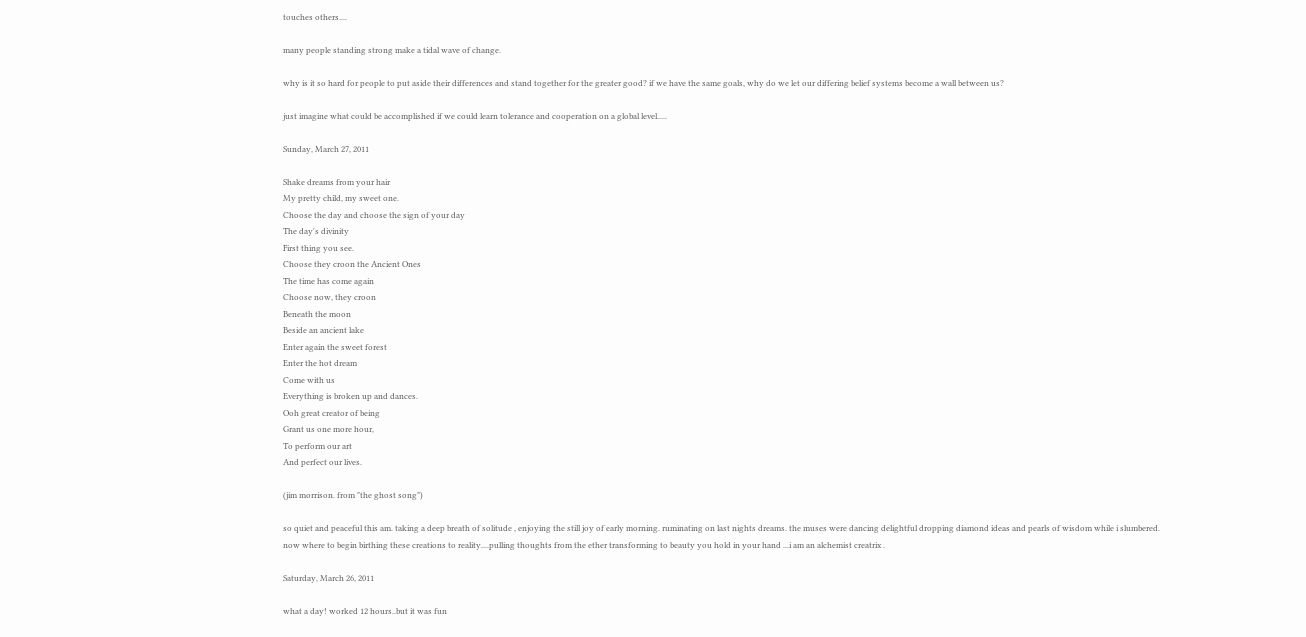touches others....

many people standing strong make a tidal wave of change.

why is it so hard for people to put aside their differences and stand together for the greater good? if we have the same goals, why do we let our differing belief systems become a wall between us?

just imagine what could be accomplished if we could learn tolerance and cooperation on a global level.....

Sunday, March 27, 2011

Shake dreams from your hair
My pretty child, my sweet one.
Choose the day and choose the sign of your day
The day's divinity
First thing you see.
Choose they croon the Ancient Ones
The time has come again
Choose now, they croon
Beneath the moon
Beside an ancient lake
Enter again the sweet forest
Enter the hot dream
Come with us
Everything is broken up and dances.
Ooh great creator of being
Grant us one more hour,
To perform our art
And perfect our lives.

(jim morrison. from "the ghost song")

so quiet and peaceful this am. taking a deep breath of solitude , enjoying the still joy of early morning. ruminating on last nights dreams. the muses were dancing delightful dropping diamond ideas and pearls of wisdom while i slumbered. now where to begin birthing these creations to reality....pulling thoughts from the ether transforming to beauty you hold in your hand ...i am an alchemist creatrix .

Saturday, March 26, 2011

what a day! worked 12 hours..but it was fun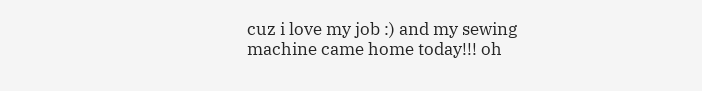cuz i love my job :) and my sewing machine came home today!!! oh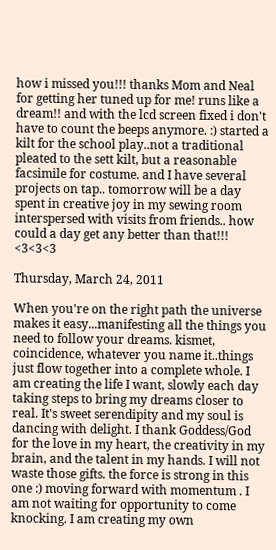how i missed you!!! thanks Mom and Neal for getting her tuned up for me! runs like a dream!! and with the lcd screen fixed i don't have to count the beeps anymore. :) started a kilt for the school play..not a traditional pleated to the sett kilt, but a reasonable facsimile for costume. and I have several projects on tap.. tomorrow will be a day spent in creative joy in my sewing room interspersed with visits from friends.. how could a day get any better than that!!! <3<3<3

Thursday, March 24, 2011

When you're on the right path the universe makes it easy...manifesting all the things you need to follow your dreams. kismet, coincidence, whatever you name it..things just flow together into a complete whole. I am creating the life I want, slowly each day taking steps to bring my dreams closer to real. It's sweet serendipity and my soul is dancing with delight. I thank Goddess/God for the love in my heart, the creativity in my brain, and the talent in my hands. I will not waste those gifts. the force is strong in this one :) moving forward with momentum . I am not waiting for opportunity to come knocking. I am creating my own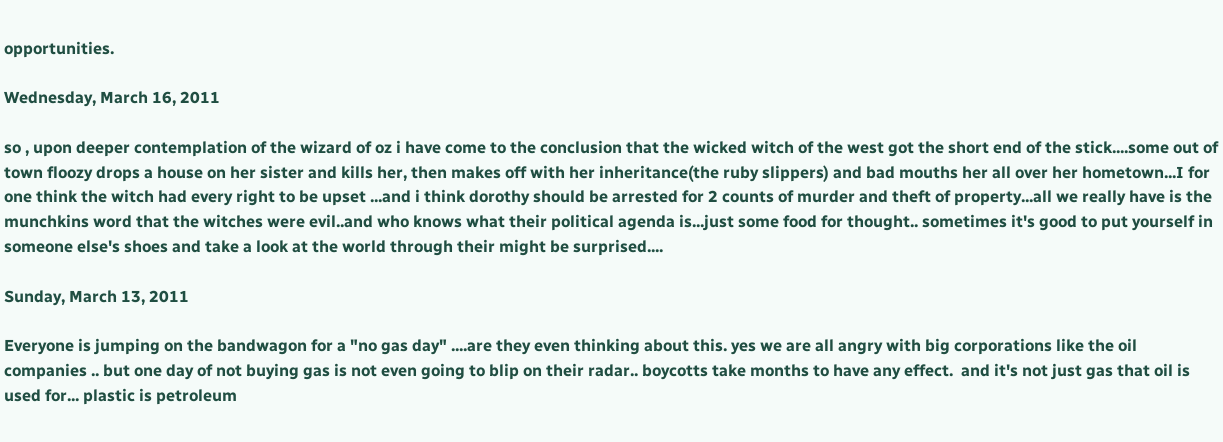opportunities.

Wednesday, March 16, 2011

so , upon deeper contemplation of the wizard of oz i have come to the conclusion that the wicked witch of the west got the short end of the stick....some out of town floozy drops a house on her sister and kills her, then makes off with her inheritance(the ruby slippers) and bad mouths her all over her hometown...I for one think the witch had every right to be upset ...and i think dorothy should be arrested for 2 counts of murder and theft of property...all we really have is the munchkins word that the witches were evil..and who knows what their political agenda is...just some food for thought.. sometimes it's good to put yourself in someone else's shoes and take a look at the world through their might be surprised....

Sunday, March 13, 2011

Everyone is jumping on the bandwagon for a "no gas day" ....are they even thinking about this. yes we are all angry with big corporations like the oil companies .. but one day of not buying gas is not even going to blip on their radar.. boycotts take months to have any effect.  and it's not just gas that oil is used for... plastic is petroleum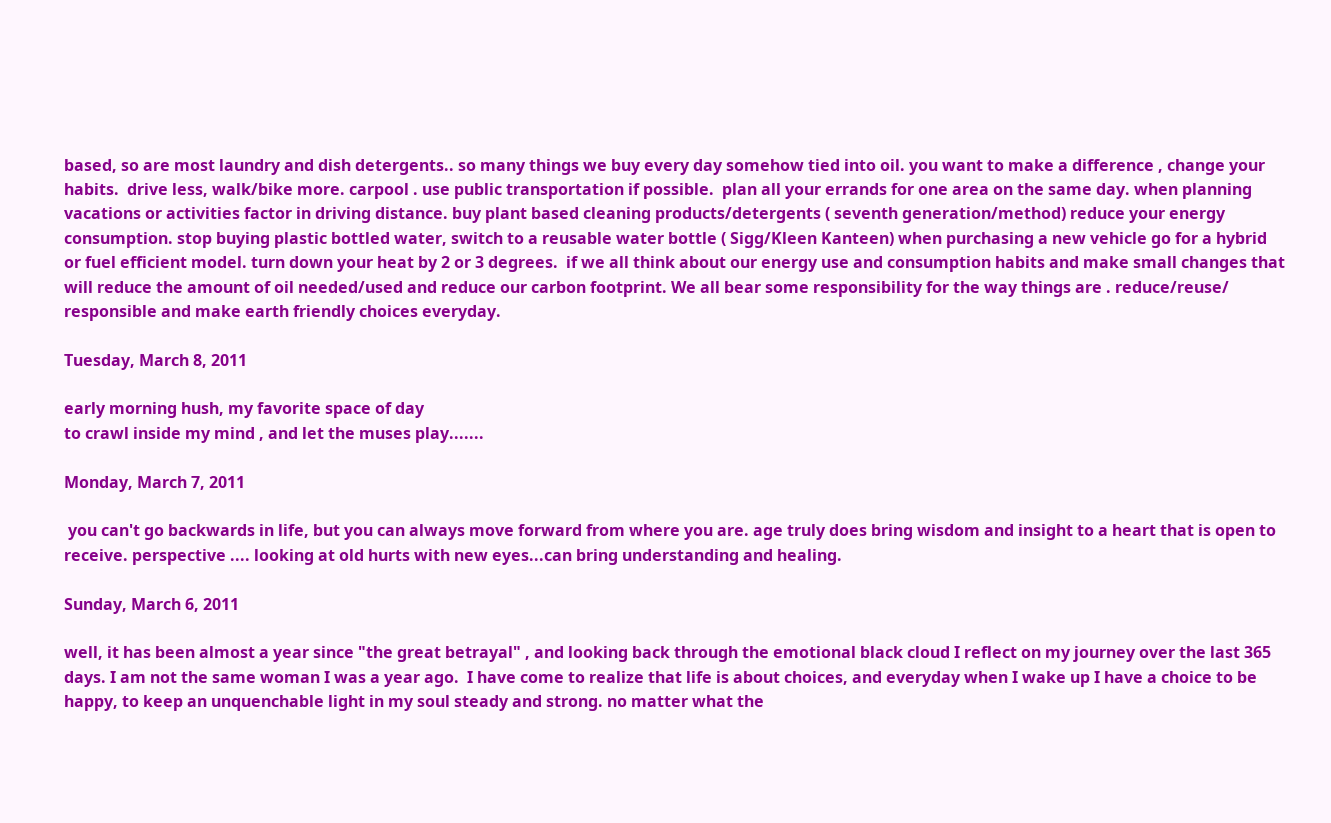based, so are most laundry and dish detergents.. so many things we buy every day somehow tied into oil. you want to make a difference , change your habits.  drive less, walk/bike more. carpool . use public transportation if possible.  plan all your errands for one area on the same day. when planning vacations or activities factor in driving distance. buy plant based cleaning products/detergents ( seventh generation/method) reduce your energy consumption. stop buying plastic bottled water, switch to a reusable water bottle ( Sigg/Kleen Kanteen) when purchasing a new vehicle go for a hybrid or fuel efficient model. turn down your heat by 2 or 3 degrees.  if we all think about our energy use and consumption habits and make small changes that will reduce the amount of oil needed/used and reduce our carbon footprint. We all bear some responsibility for the way things are . reduce/reuse/ responsible and make earth friendly choices everyday.

Tuesday, March 8, 2011

early morning hush, my favorite space of day
to crawl inside my mind , and let the muses play.......

Monday, March 7, 2011

 you can't go backwards in life, but you can always move forward from where you are. age truly does bring wisdom and insight to a heart that is open to receive. perspective .... looking at old hurts with new eyes...can bring understanding and healing.

Sunday, March 6, 2011

well, it has been almost a year since "the great betrayal" , and looking back through the emotional black cloud I reflect on my journey over the last 365 days. I am not the same woman I was a year ago.  I have come to realize that life is about choices, and everyday when I wake up I have a choice to be happy, to keep an unquenchable light in my soul steady and strong. no matter what the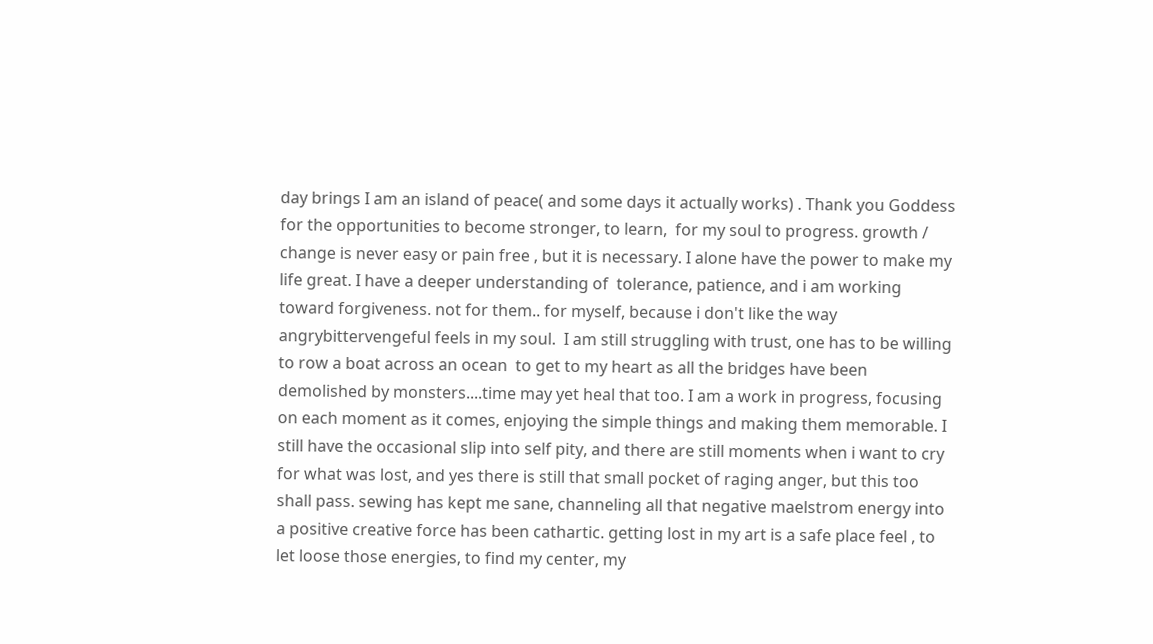day brings I am an island of peace( and some days it actually works) . Thank you Goddess for the opportunities to become stronger, to learn,  for my soul to progress. growth / change is never easy or pain free , but it is necessary. I alone have the power to make my life great. I have a deeper understanding of  tolerance, patience, and i am working toward forgiveness. not for them.. for myself, because i don't like the way angrybittervengeful feels in my soul.  I am still struggling with trust, one has to be willing to row a boat across an ocean  to get to my heart as all the bridges have been demolished by monsters....time may yet heal that too. I am a work in progress, focusing on each moment as it comes, enjoying the simple things and making them memorable. I still have the occasional slip into self pity, and there are still moments when i want to cry for what was lost, and yes there is still that small pocket of raging anger, but this too shall pass. sewing has kept me sane, channeling all that negative maelstrom energy into a positive creative force has been cathartic. getting lost in my art is a safe place feel , to let loose those energies, to find my center, my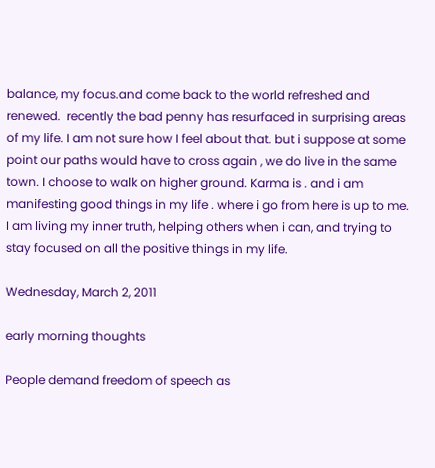balance, my focus.and come back to the world refreshed and renewed.  recently the bad penny has resurfaced in surprising areas of my life. I am not sure how I feel about that. but i suppose at some point our paths would have to cross again , we do live in the same town. I choose to walk on higher ground. Karma is . and i am manifesting good things in my life . where i go from here is up to me. I am living my inner truth, helping others when i can, and trying to stay focused on all the positive things in my life.

Wednesday, March 2, 2011

early morning thoughts

People demand freedom of speech as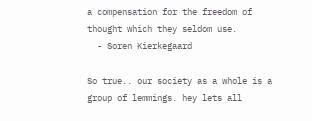a compensation for the freedom of thought which they seldom use.
  - Soren Kierkegaard

So true.. our society as a whole is a group of lemmings. hey lets all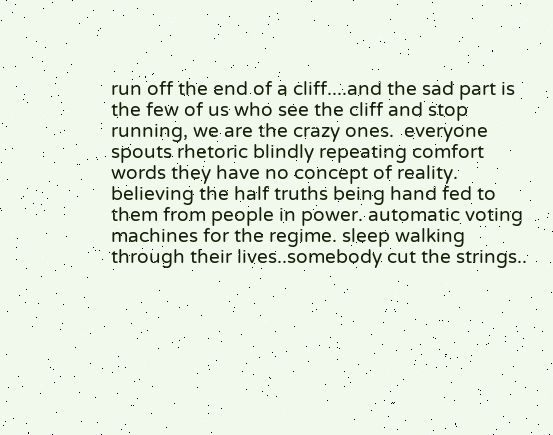run off the end of a cliff....and the sad part is the few of us who see the cliff and stop running, we are the crazy ones.  everyone spouts rhetoric blindly repeating comfort words they have no concept of reality. believing the half truths being hand fed to them from people in power. automatic voting machines for the regime. sleep walking through their lives..somebody cut the strings..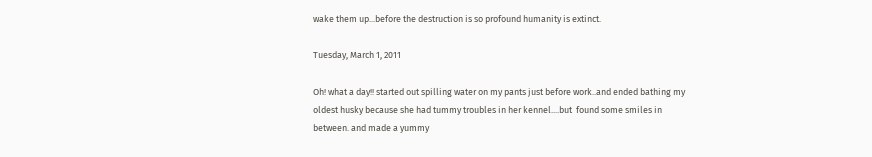wake them up...before the destruction is so profound humanity is extinct.

Tuesday, March 1, 2011

Oh! what a day!! started out spilling water on my pants just before work..and ended bathing my oldest husky because she had tummy troubles in her kennel....but  found some smiles in between. and made a yummy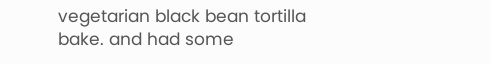vegetarian black bean tortilla bake. and had some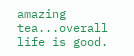amazing tea...overall life is good.